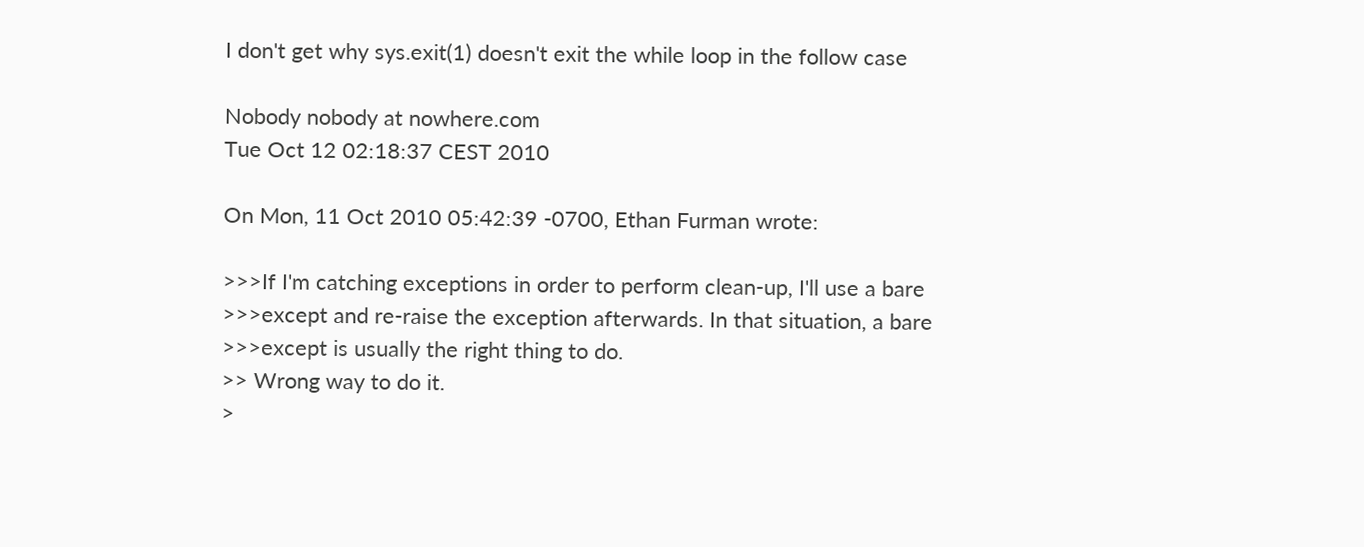I don't get why sys.exit(1) doesn't exit the while loop in the follow case

Nobody nobody at nowhere.com
Tue Oct 12 02:18:37 CEST 2010

On Mon, 11 Oct 2010 05:42:39 -0700, Ethan Furman wrote:

>>>If I'm catching exceptions in order to perform clean-up, I'll use a bare
>>>except and re-raise the exception afterwards. In that situation, a bare
>>>except is usually the right thing to do.
>> Wrong way to do it.
>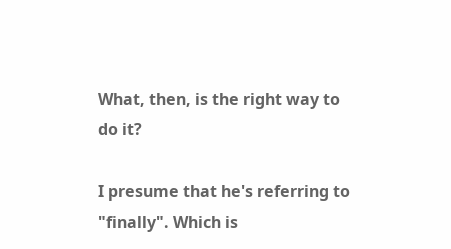What, then, is the right way to do it?

I presume that he's referring to "finally". Which is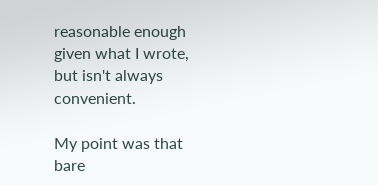reasonable enough
given what I wrote, but isn't always convenient.

My point was that bare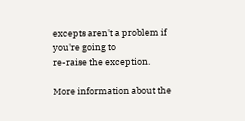excepts aren't a problem if you're going to
re-raise the exception.

More information about the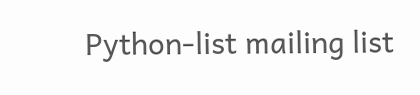Python-list mailing list